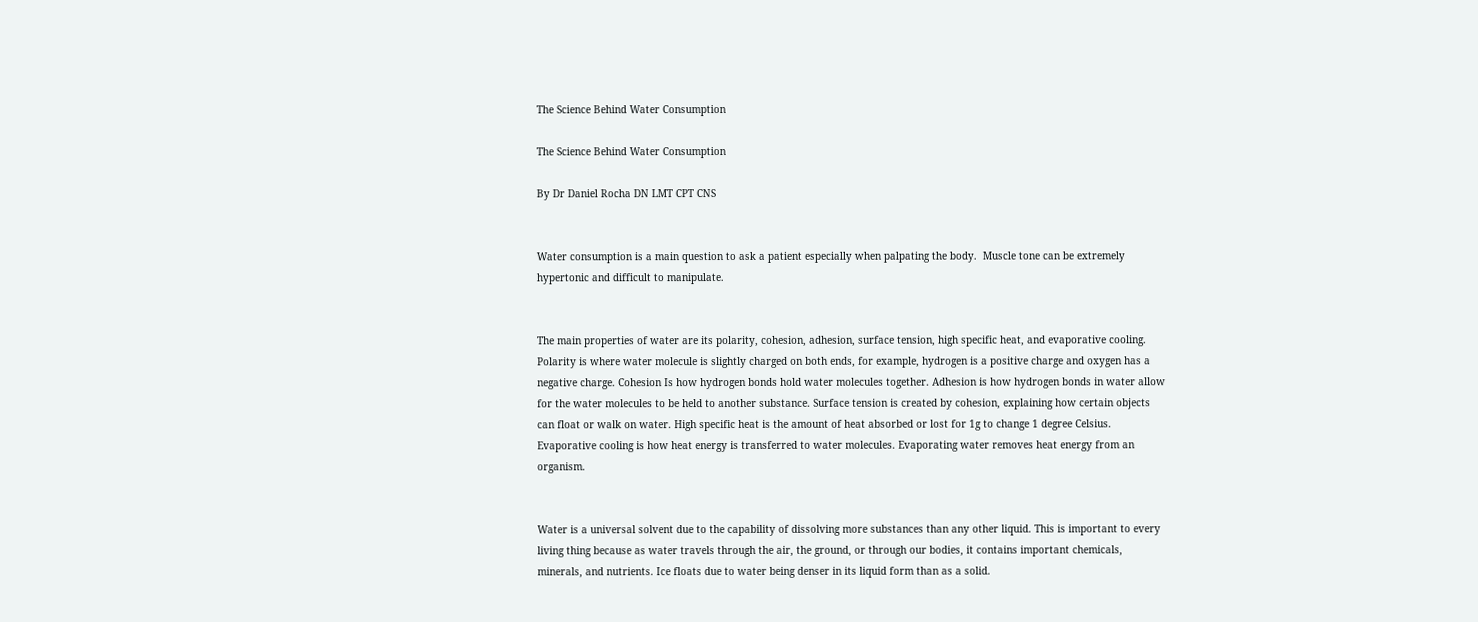The Science Behind Water Consumption

The Science Behind Water Consumption

By Dr Daniel Rocha DN LMT CPT CNS


Water consumption is a main question to ask a patient especially when palpating the body.  Muscle tone can be extremely hypertonic and difficult to manipulate.


The main properties of water are its polarity, cohesion, adhesion, surface tension, high specific heat, and evaporative cooling. Polarity is where water molecule is slightly charged on both ends, for example, hydrogen is a positive charge and oxygen has a negative charge. Cohesion Is how hydrogen bonds hold water molecules together. Adhesion is how hydrogen bonds in water allow for the water molecules to be held to another substance. Surface tension is created by cohesion, explaining how certain objects can float or walk on water. High specific heat is the amount of heat absorbed or lost for 1g to change 1 degree Celsius. Evaporative cooling is how heat energy is transferred to water molecules. Evaporating water removes heat energy from an organism.


Water is a universal solvent due to the capability of dissolving more substances than any other liquid. This is important to every living thing because as water travels through the air, the ground, or through our bodies, it contains important chemicals, minerals, and nutrients. Ice floats due to water being denser in its liquid form than as a solid.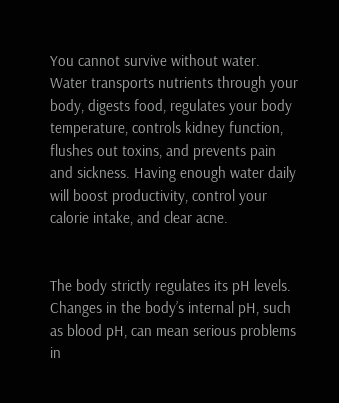You cannot survive without water. Water transports nutrients through your body, digests food, regulates your body temperature, controls kidney function, flushes out toxins, and prevents pain and sickness. Having enough water daily will boost productivity, control your calorie intake, and clear acne.


The body strictly regulates its pH levels. Changes in the body’s internal pH, such as blood pH, can mean serious problems in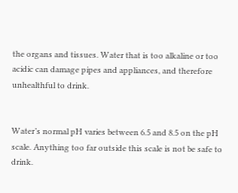the organs and tissues. Water that is too alkaline or too acidic can damage pipes and appliances, and therefore unhealthful to drink.


Water’s normal pH varies between 6.5 and 8.5 on the pH scale. Anything too far outside this scale is not be safe to drink.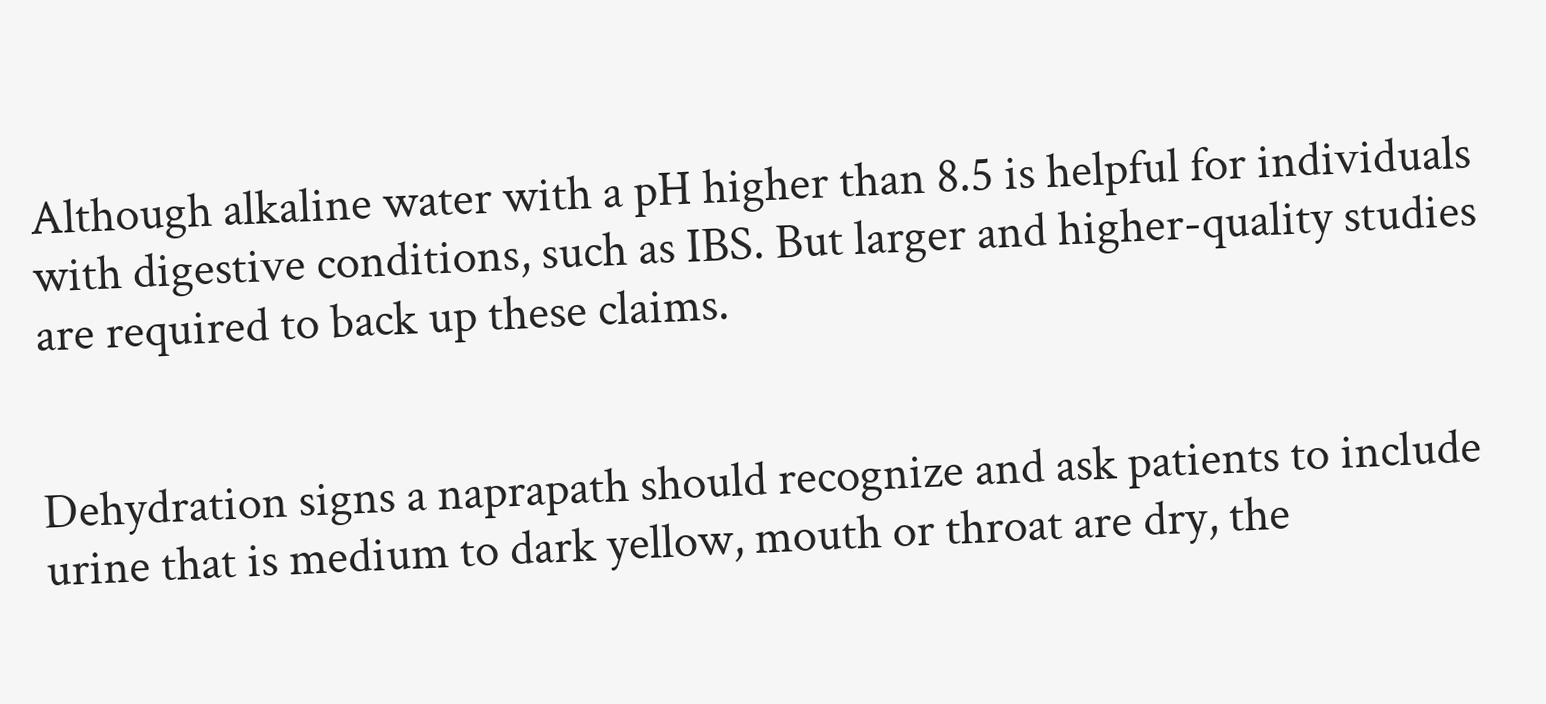Although alkaline water with a pH higher than 8.5 is helpful for individuals with digestive conditions, such as IBS. But larger and higher-quality studies are required to back up these claims.


Dehydration signs a naprapath should recognize and ask patients to include urine that is medium to dark yellow, mouth or throat are dry, the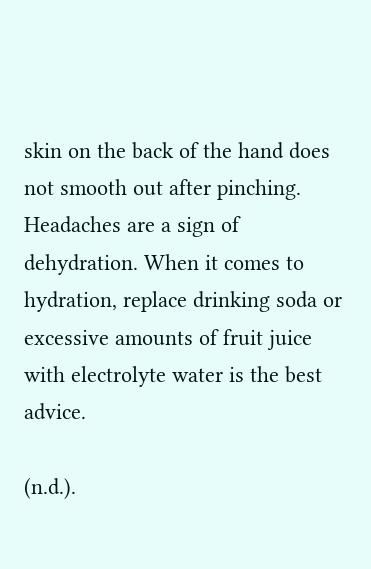skin on the back of the hand does not smooth out after pinching. Headaches are a sign of dehydration. When it comes to hydration, replace drinking soda or excessive amounts of fruit juice with electrolyte water is the best advice.

(n.d.).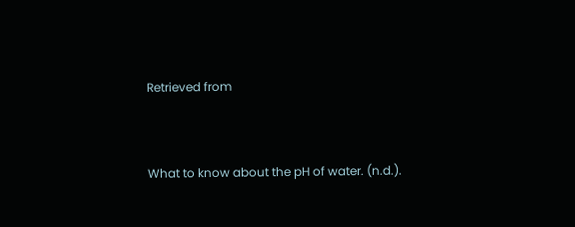Retrieved from


What to know about the pH of water. (n.d.).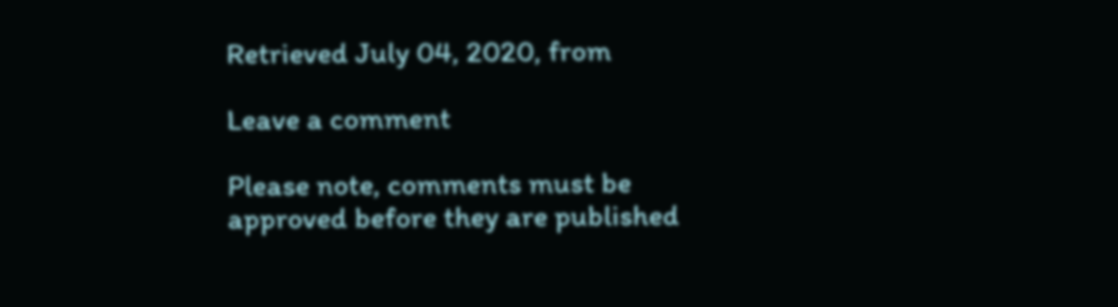Retrieved July 04, 2020, from

Leave a comment

Please note, comments must be approved before they are published